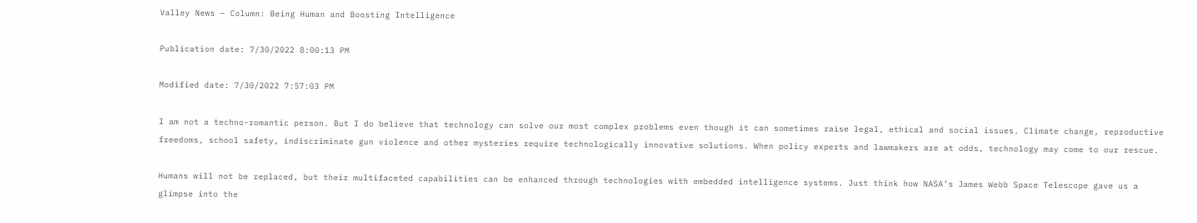Valley News – Column: Being Human and Boosting Intelligence

Publication date: 7/30/2022 8:00:13 PM

Modified date: 7/30/2022 7:57:03 PM

I am not a techno-romantic person. But I do believe that technology can solve our most complex problems even though it can sometimes raise legal, ethical and social issues. Climate change, reproductive freedoms, school safety, indiscriminate gun violence and other mysteries require technologically innovative solutions. When policy experts and lawmakers are at odds, technology may come to our rescue.

Humans will not be replaced, but their multifaceted capabilities can be enhanced through technologies with embedded intelligence systems. Just think how NASA’s James Webb Space Telescope gave us a glimpse into the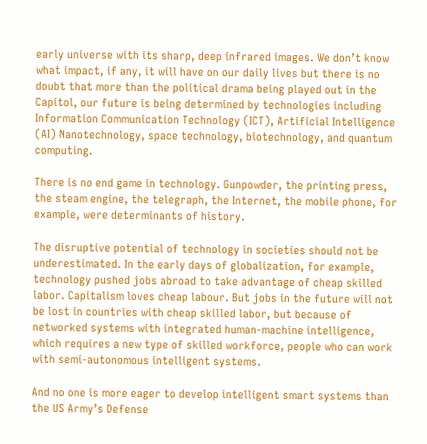early universe with its sharp, deep infrared images. We don’t know what impact, if any, it will have on our daily lives but there is no doubt that more than the political drama being played out in the Capitol, our future is being determined by technologies including Information Communication Technology (ICT), Artificial Intelligence (AI) Nanotechnology, space technology, biotechnology, and quantum computing.

There is no end game in technology. Gunpowder, the printing press, the steam engine, the telegraph, the Internet, the mobile phone, for example, were determinants of history.

The disruptive potential of technology in societies should not be underestimated. In the early days of globalization, for example, technology pushed jobs abroad to take advantage of cheap skilled labor. Capitalism loves cheap labour. But jobs in the future will not be lost in countries with cheap skilled labor, but because of networked systems with integrated human-machine intelligence, which requires a new type of skilled workforce, people who can work with semi-autonomous intelligent systems.

And no one is more eager to develop intelligent smart systems than the US Army’s Defense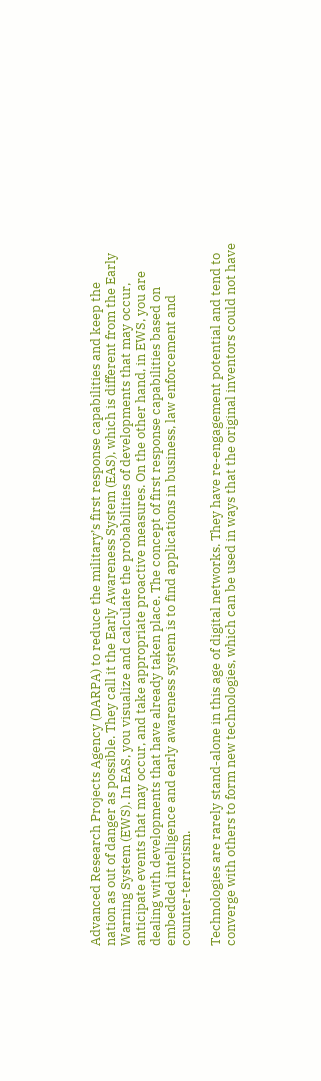Advanced Research Projects Agency (DARPA) to reduce the military’s first response capabilities and keep the nation as out of danger as possible. They call it the Early Awareness System (EAS), which is different from the Early Warning System (EWS). In EAS, you visualize and calculate the probabilities of developments that may occur, anticipate events that may occur, and take appropriate proactive measures. On the other hand, in EWS, you are dealing with developments that have already taken place. The concept of first response capabilities based on embedded intelligence and early awareness system is to find applications in business, law enforcement and counter-terrorism.

Technologies are rarely stand-alone in this age of digital networks. They have re-engagement potential and tend to converge with others to form new technologies, which can be used in ways that the original inventors could not have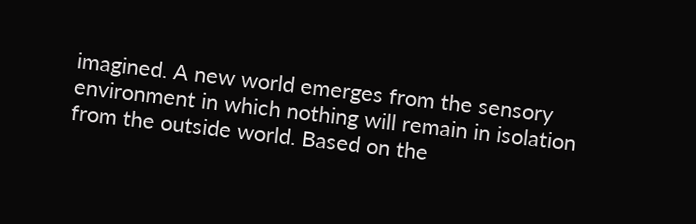imagined. A new world emerges from the sensory environment in which nothing will remain in isolation from the outside world. Based on the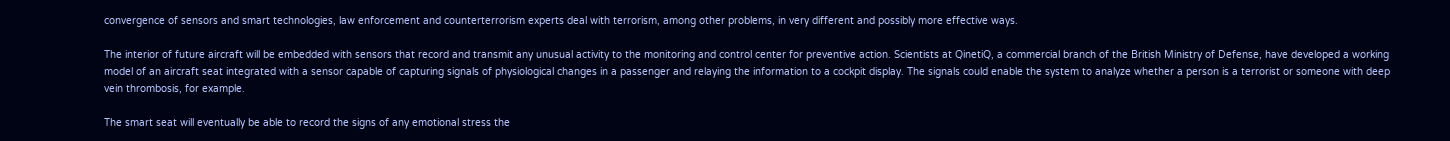convergence of sensors and smart technologies, law enforcement and counterterrorism experts deal with terrorism, among other problems, in very different and possibly more effective ways.

The interior of future aircraft will be embedded with sensors that record and transmit any unusual activity to the monitoring and control center for preventive action. Scientists at QinetiQ, a commercial branch of the British Ministry of Defense, have developed a working model of an aircraft seat integrated with a sensor capable of capturing signals of physiological changes in a passenger and relaying the information to a cockpit display. The signals could enable the system to analyze whether a person is a terrorist or someone with deep vein thrombosis, for example.

The smart seat will eventually be able to record the signs of any emotional stress the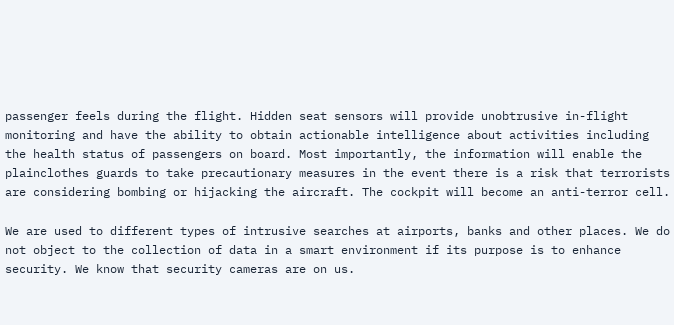passenger feels during the flight. Hidden seat sensors will provide unobtrusive in-flight monitoring and have the ability to obtain actionable intelligence about activities including the health status of passengers on board. Most importantly, the information will enable the plainclothes guards to take precautionary measures in the event there is a risk that terrorists are considering bombing or hijacking the aircraft. The cockpit will become an anti-terror cell.

We are used to different types of intrusive searches at airports, banks and other places. We do not object to the collection of data in a smart environment if its purpose is to enhance security. We know that security cameras are on us.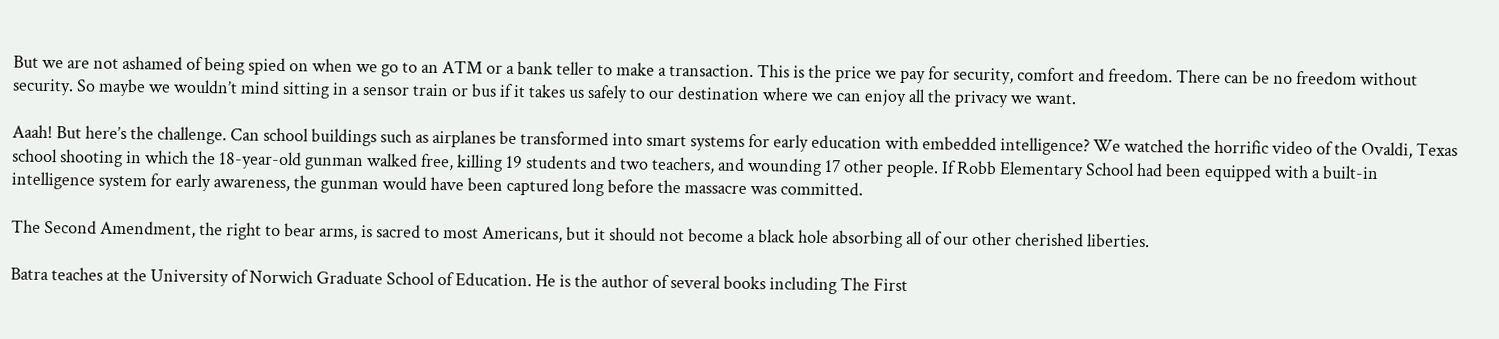But we are not ashamed of being spied on when we go to an ATM or a bank teller to make a transaction. This is the price we pay for security, comfort and freedom. There can be no freedom without security. So maybe we wouldn’t mind sitting in a sensor train or bus if it takes us safely to our destination where we can enjoy all the privacy we want.

Aaah! But here’s the challenge. Can school buildings such as airplanes be transformed into smart systems for early education with embedded intelligence? We watched the horrific video of the Ovaldi, Texas school shooting in which the 18-year-old gunman walked free, killing 19 students and two teachers, and wounding 17 other people. If Robb Elementary School had been equipped with a built-in intelligence system for early awareness, the gunman would have been captured long before the massacre was committed.

The Second Amendment, the right to bear arms, is sacred to most Americans, but it should not become a black hole absorbing all of our other cherished liberties.

Batra teaches at the University of Norwich Graduate School of Education. He is the author of several books including The First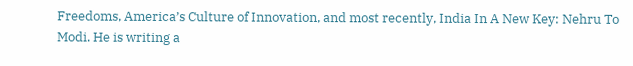Freedoms, America’s Culture of Innovation, and most recently, India In A New Key: Nehru To Modi. He is writing a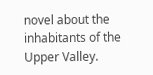novel about the inhabitants of the Upper Valley.